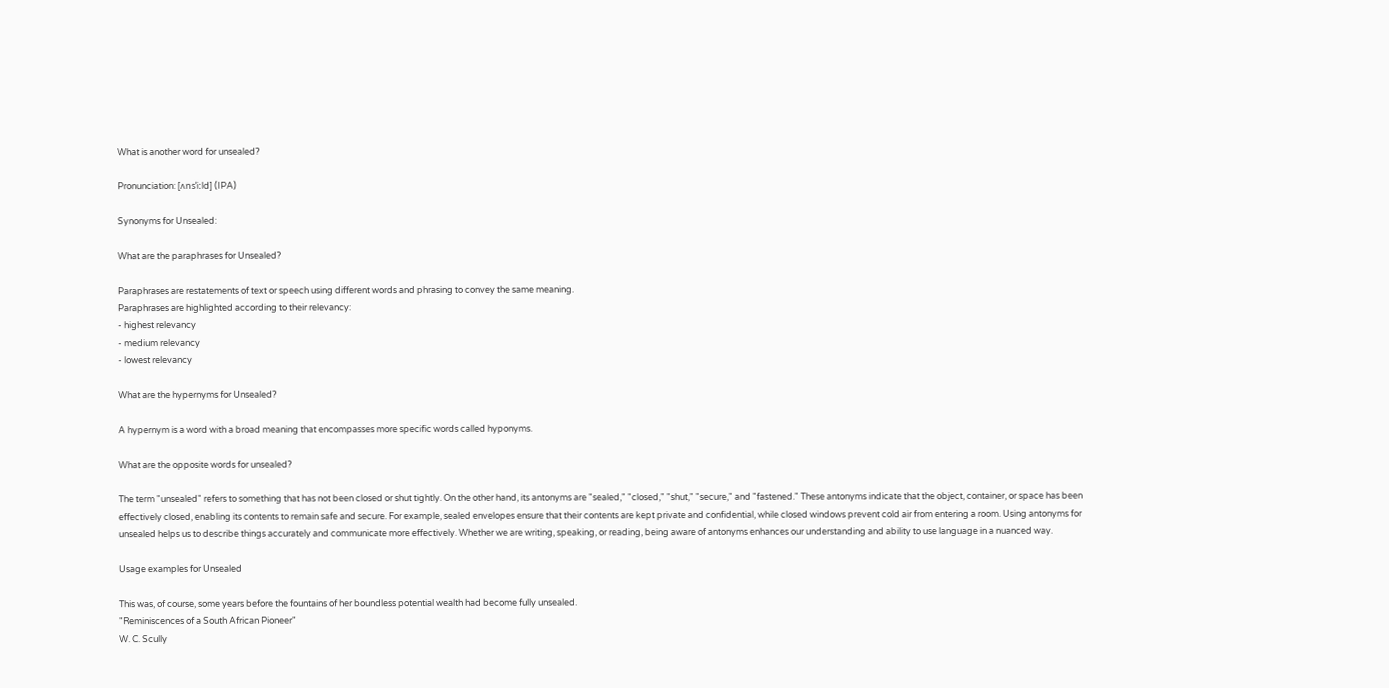What is another word for unsealed?

Pronunciation: [ʌnsˈiːld] (IPA)

Synonyms for Unsealed:

What are the paraphrases for Unsealed?

Paraphrases are restatements of text or speech using different words and phrasing to convey the same meaning.
Paraphrases are highlighted according to their relevancy:
- highest relevancy
- medium relevancy
- lowest relevancy

What are the hypernyms for Unsealed?

A hypernym is a word with a broad meaning that encompasses more specific words called hyponyms.

What are the opposite words for unsealed?

The term "unsealed" refers to something that has not been closed or shut tightly. On the other hand, its antonyms are "sealed," "closed," "shut," "secure," and "fastened." These antonyms indicate that the object, container, or space has been effectively closed, enabling its contents to remain safe and secure. For example, sealed envelopes ensure that their contents are kept private and confidential, while closed windows prevent cold air from entering a room. Using antonyms for unsealed helps us to describe things accurately and communicate more effectively. Whether we are writing, speaking, or reading, being aware of antonyms enhances our understanding and ability to use language in a nuanced way.

Usage examples for Unsealed

This was, of course, some years before the fountains of her boundless potential wealth had become fully unsealed.
"Reminiscences of a South African Pioneer"
W. C. Scully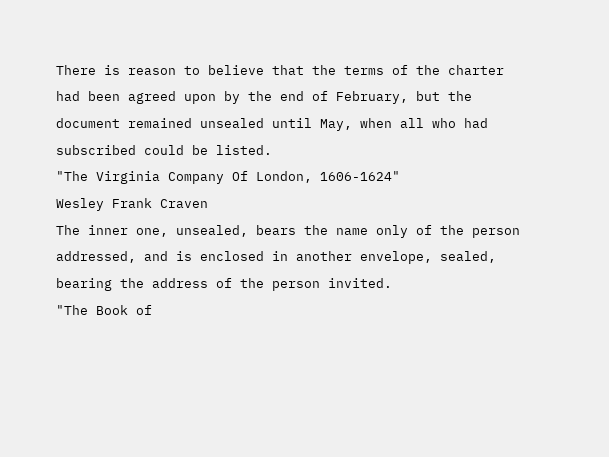There is reason to believe that the terms of the charter had been agreed upon by the end of February, but the document remained unsealed until May, when all who had subscribed could be listed.
"The Virginia Company Of London, 1606-1624"
Wesley Frank Craven
The inner one, unsealed, bears the name only of the person addressed, and is enclosed in another envelope, sealed, bearing the address of the person invited.
"The Book of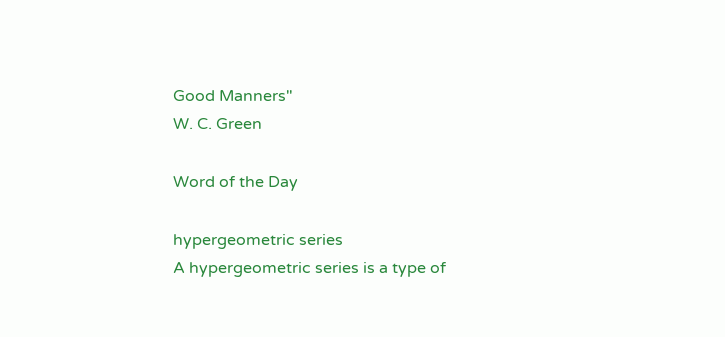Good Manners"
W. C. Green

Word of the Day

hypergeometric series
A hypergeometric series is a type of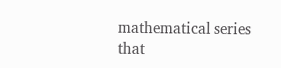mathematical series that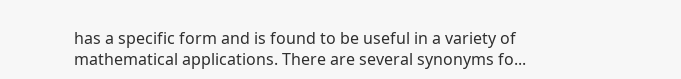has a specific form and is found to be useful in a variety of mathematical applications. There are several synonyms fo...